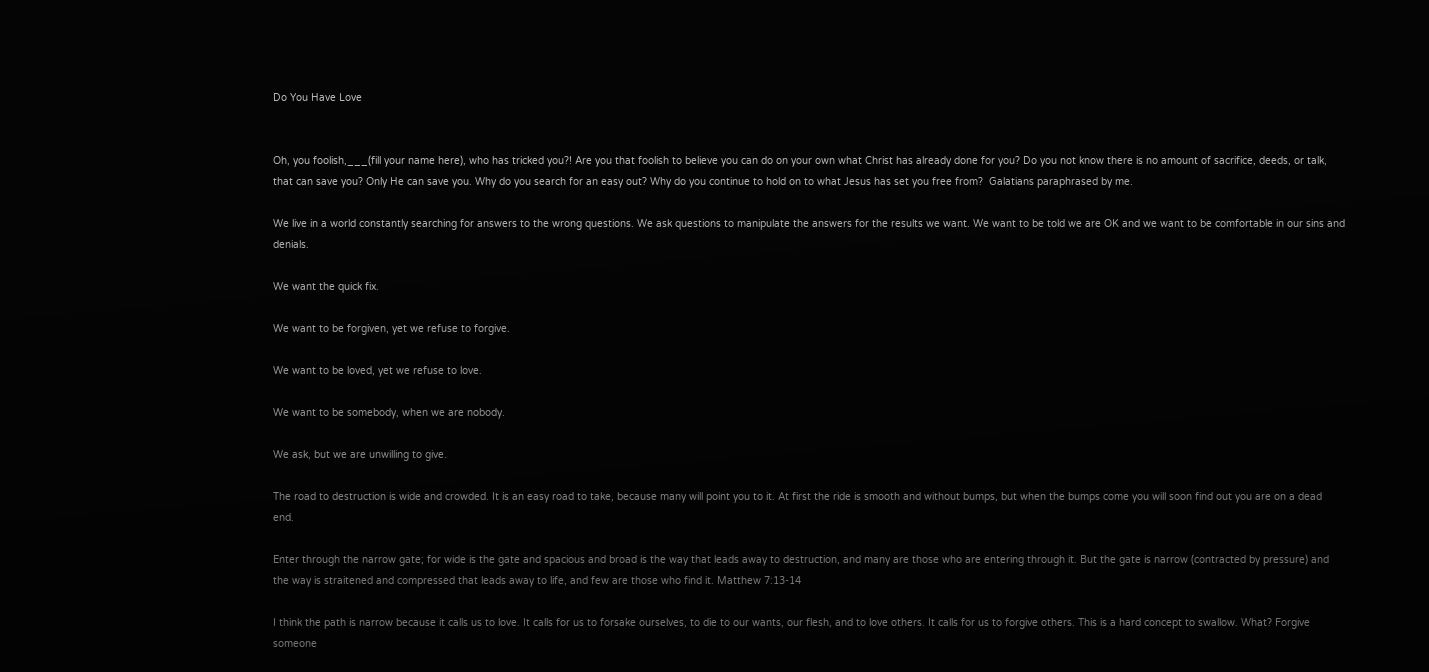Do You Have Love


Oh, you foolish,___(fill your name here), who has tricked you?! Are you that foolish to believe you can do on your own what Christ has already done for you? Do you not know there is no amount of sacrifice, deeds, or talk, that can save you? Only He can save you. Why do you search for an easy out? Why do you continue to hold on to what Jesus has set you free from?  Galatians paraphrased by me.

We live in a world constantly searching for answers to the wrong questions. We ask questions to manipulate the answers for the results we want. We want to be told we are OK and we want to be comfortable in our sins and denials.

We want the quick fix.

We want to be forgiven, yet we refuse to forgive.

We want to be loved, yet we refuse to love.

We want to be somebody, when we are nobody.

We ask, but we are unwilling to give.

The road to destruction is wide and crowded. It is an easy road to take, because many will point you to it. At first the ride is smooth and without bumps, but when the bumps come you will soon find out you are on a dead end.

Enter through the narrow gate; for wide is the gate and spacious and broad is the way that leads away to destruction, and many are those who are entering through it. But the gate is narrow (contracted by pressure) and the way is straitened and compressed that leads away to life, and few are those who find it. Matthew 7:13-14

I think the path is narrow because it calls us to love. It calls for us to forsake ourselves, to die to our wants, our flesh, and to love others. It calls for us to forgive others. This is a hard concept to swallow. What? Forgive someone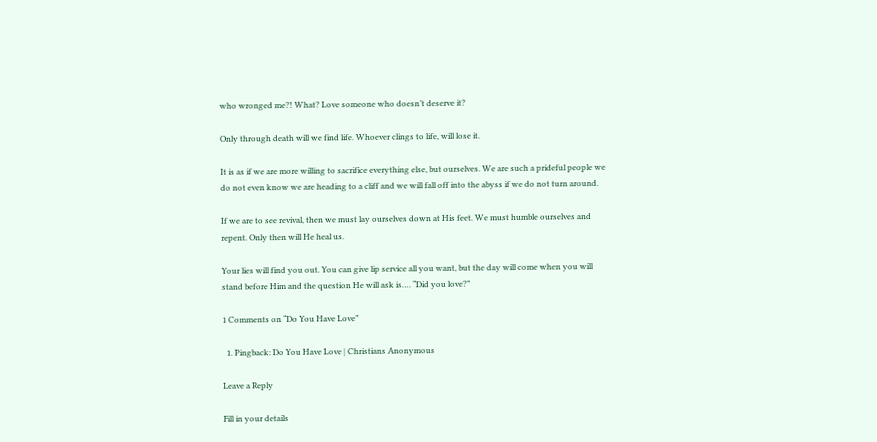who wronged me?! What? Love someone who doesn’t deserve it?

Only through death will we find life. Whoever clings to life, will lose it.

It is as if we are more willing to sacrifice everything else, but ourselves. We are such a prideful people we do not even know we are heading to a cliff and we will fall off into the abyss if we do not turn around.

If we are to see revival, then we must lay ourselves down at His feet. We must humble ourselves and repent. Only then will He heal us.

Your lies will find you out. You can give lip service all you want, but the day will come when you will stand before Him and the question He will ask is…. “Did you love?”

1 Comments on “Do You Have Love”

  1. Pingback: Do You Have Love | Christians Anonymous

Leave a Reply

Fill in your details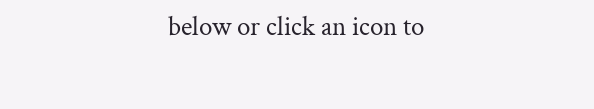below or click an icon to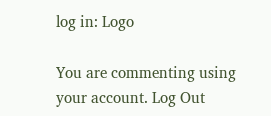log in: Logo

You are commenting using your account. Log Out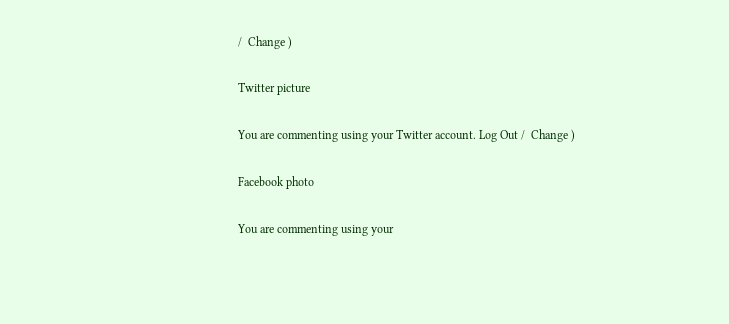/  Change )

Twitter picture

You are commenting using your Twitter account. Log Out /  Change )

Facebook photo

You are commenting using your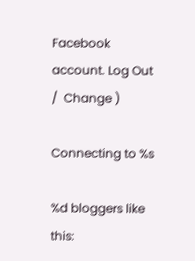Facebook account. Log Out /  Change )

Connecting to %s

%d bloggers like this: